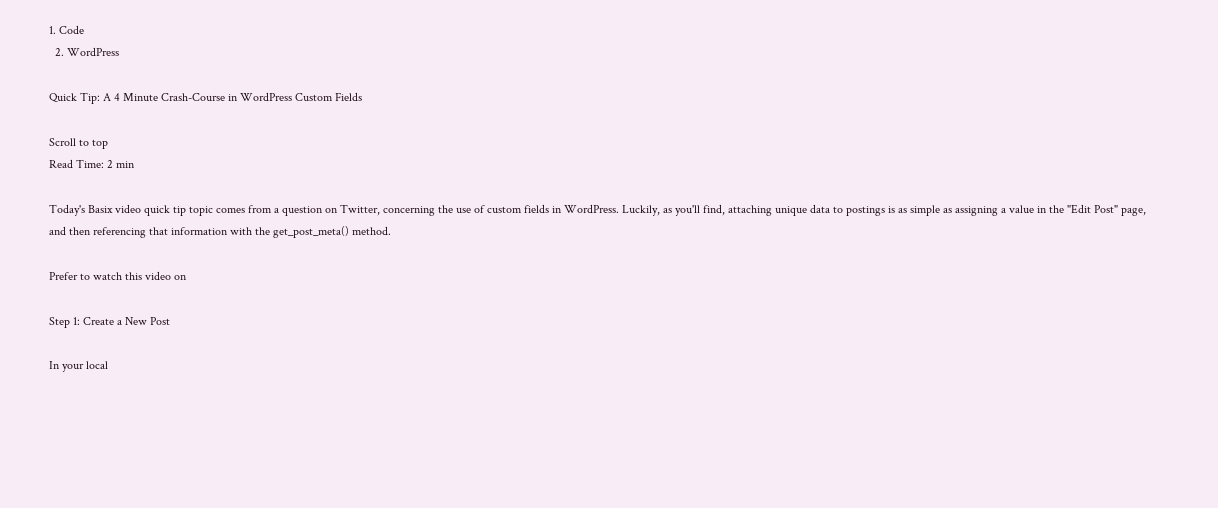1. Code
  2. WordPress

Quick Tip: A 4 Minute Crash-Course in WordPress Custom Fields

Scroll to top
Read Time: 2 min

Today's Basix video quick tip topic comes from a question on Twitter, concerning the use of custom fields in WordPress. Luckily, as you'll find, attaching unique data to postings is as simple as assigning a value in the "Edit Post" page, and then referencing that information with the get_post_meta() method.

Prefer to watch this video on

Step 1: Create a New Post

In your local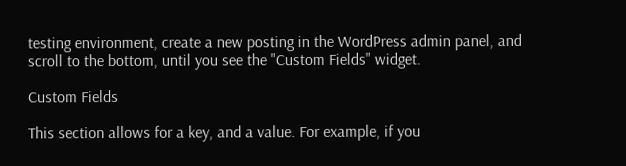testing environment, create a new posting in the WordPress admin panel, and scroll to the bottom, until you see the "Custom Fields" widget.

Custom Fields

This section allows for a key, and a value. For example, if you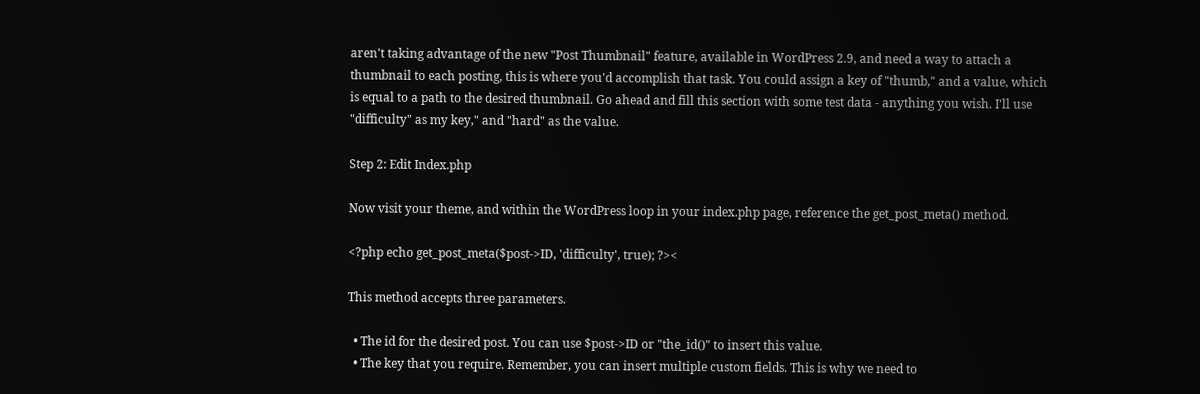aren't taking advantage of the new "Post Thumbnail" feature, available in WordPress 2.9, and need a way to attach a thumbnail to each posting, this is where you'd accomplish that task. You could assign a key of "thumb," and a value, which is equal to a path to the desired thumbnail. Go ahead and fill this section with some test data - anything you wish. I'll use "difficulty" as my key," and "hard" as the value.

Step 2: Edit Index.php

Now visit your theme, and within the WordPress loop in your index.php page, reference the get_post_meta() method.

<?php echo get_post_meta($post->ID, 'difficulty', true); ?><

This method accepts three parameters.

  • The id for the desired post. You can use $post->ID or "the_id()" to insert this value.
  • The key that you require. Remember, you can insert multiple custom fields. This is why we need to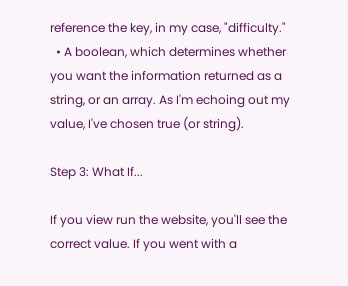reference the key, in my case, "difficulty."
  • A boolean, which determines whether you want the information returned as a string, or an array. As I'm echoing out my value, I've chosen true (or string).

Step 3: What If...

If you view run the website, you'll see the correct value. If you went with a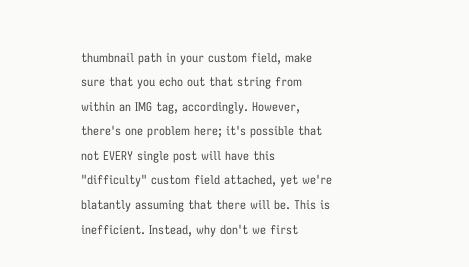thumbnail path in your custom field, make sure that you echo out that string from within an IMG tag, accordingly. However, there's one problem here; it's possible that not EVERY single post will have this "difficulty" custom field attached, yet we're blatantly assuming that there will be. This is inefficient. Instead, why don't we first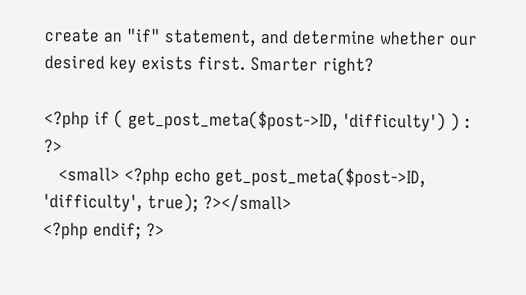create an "if" statement, and determine whether our desired key exists first. Smarter right?

<?php if ( get_post_meta($post->ID, 'difficulty') ) :  ?>
   <small> <?php echo get_post_meta($post->ID, 'difficulty', true); ?></small>
<?php endif; ?>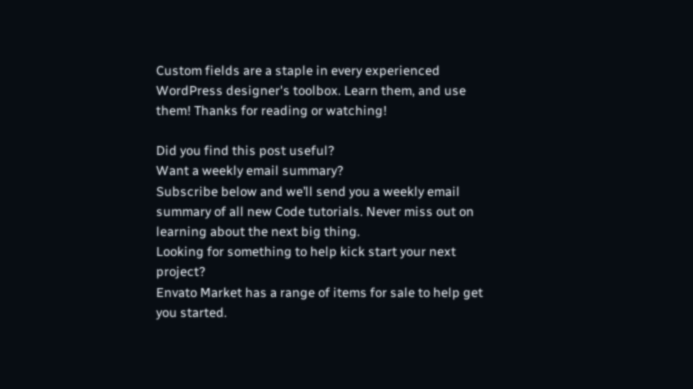Custom fields are a staple in every experienced WordPress designer's toolbox. Learn them, and use them! Thanks for reading or watching!

Did you find this post useful?
Want a weekly email summary?
Subscribe below and we’ll send you a weekly email summary of all new Code tutorials. Never miss out on learning about the next big thing.
Looking for something to help kick start your next project?
Envato Market has a range of items for sale to help get you started.